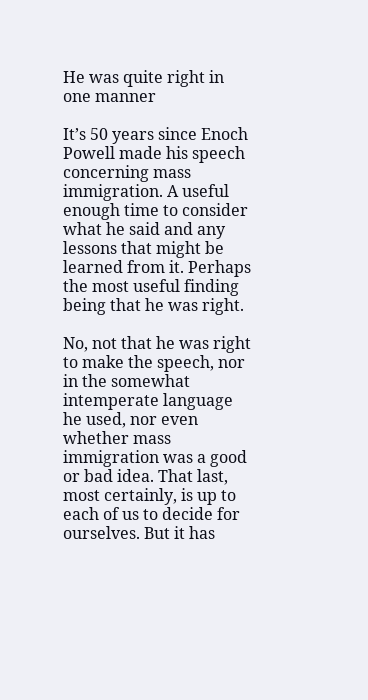He was quite right in one manner

It’s 50 years since Enoch Powell made his speech concerning mass immigration. A useful enough time to consider what he said and any lessons that might be learned from it. Perhaps the most useful finding being that he was right.

No, not that he was right to make the speech, nor in the somewhat intemperate language he used, nor even whether mass immigration was a good or bad idea. That last, most certainly, is up to each of us to decide for ourselves. But it has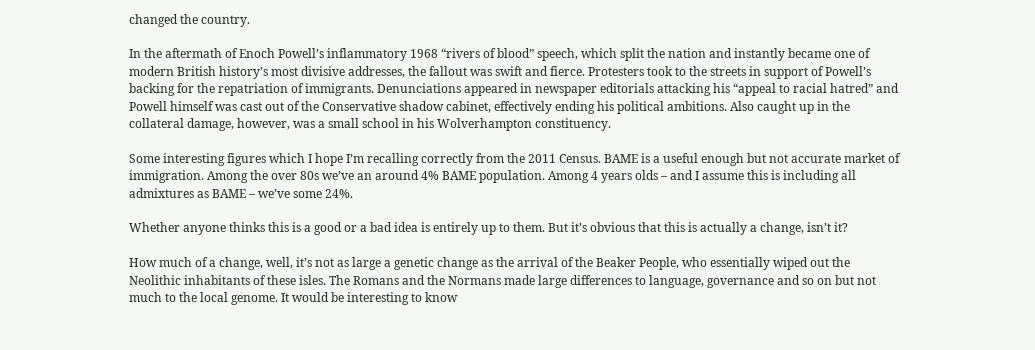changed the country.

In the aftermath of Enoch Powell’s inflammatory 1968 “rivers of blood” speech, which split the nation and instantly became one of modern British history’s most divisive addresses, the fallout was swift and fierce. Protesters took to the streets in support of Powell’s backing for the repatriation of immigrants. Denunciations appeared in newspaper editorials attacking his “appeal to racial hatred” and Powell himself was cast out of the Conservative shadow cabinet, effectively ending his political ambitions. Also caught up in the collateral damage, however, was a small school in his Wolverhampton constituency.

Some interesting figures which I hope I’m recalling correctly from the 2011 Census. BAME is a useful enough but not accurate market of immigration. Among the over 80s we’ve an around 4% BAME population. Among 4 years olds – and I assume this is including all admixtures as BAME – we’ve some 24%.

Whether anyone thinks this is a good or a bad idea is entirely up to them. But it’s obvious that this is actually a change, isn’t it?

How much of a change, well, it’s not as large a genetic change as the arrival of the Beaker People, who essentially wiped out the Neolithic inhabitants of these isles. The Romans and the Normans made large differences to language, governance and so on but not much to the local genome. It would be interesting to know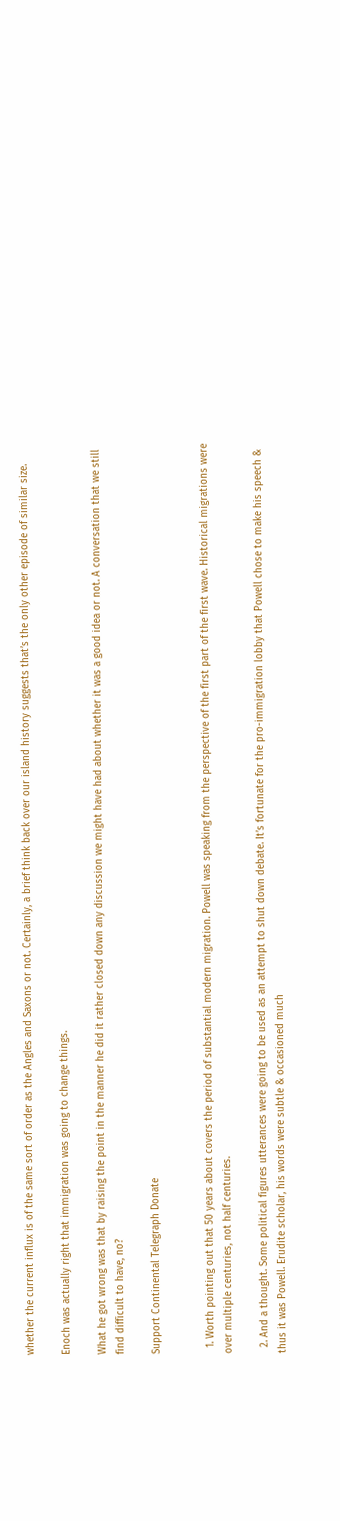whether the current influx is of the same sort of order as the Angles and Saxons or not. Certainly, a brief think back over our island history suggests that’s the only other episode of similar size.

Enoch was actually right that immigration was going to change things.

What he got wrong was that by raising the point in the manner he did it rather closed down any discussion we might have had about whether it was a good idea or not. A conversation that we still find difficult to have, no?

Support Continental Telegraph Donate


  1. Worth pointing out that 50 years about covers the period of substantial modern migration. Powell was speaking from the perspective of the first part of the first wave. Historical migrations were over multiple centuries, not half centuries.

  2. And a thought. Some political figures utterances were going to be used as an attempt to shut down debate. It’s fortunate for the pro-immigration lobby that Powell chose to make his speech & thus it was Powell. Erudite scholar, his words were subtle & occasioned much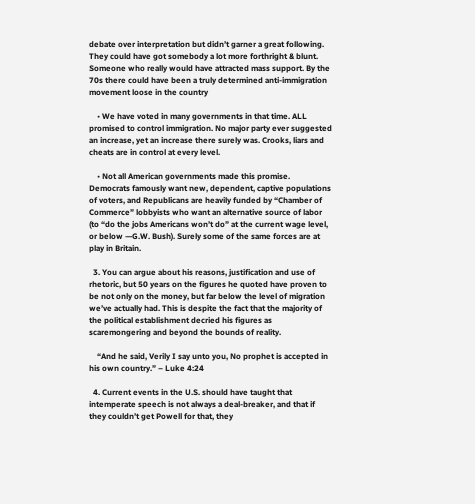debate over interpretation but didn’t garner a great following. They could have got somebody a lot more forthright & blunt. Someone who really would have attracted mass support. By the 70s there could have been a truly determined anti-immigration movement loose in the country

    • We have voted in many governments in that time. ALL promised to control immigration. No major party ever suggested an increase, yet an increase there surely was. Crooks, liars and cheats are in control at every level.

    • Not all American governments made this promise. Democrats famously want new, dependent, captive populations of voters, and Republicans are heavily funded by “Chamber of Commerce” lobbyists who want an alternative source of labor (to “do the jobs Americans won’t do” at the current wage level, or below —G.W. Bush). Surely some of the same forces are at play in Britain.

  3. You can argue about his reasons, justification and use of rhetoric, but 50 years on the figures he quoted have proven to be not only on the money, but far below the level of migration we’ve actually had. This is despite the fact that the majority of the political establishment decried his figures as scaremongering and beyond the bounds of reality.

    “And he said, Verily I say unto you, No prophet is accepted in his own country.” – Luke 4:24

  4. Current events in the U.S. should have taught that intemperate speech is not always a deal-breaker, and that if they couldn’t get Powell for that, they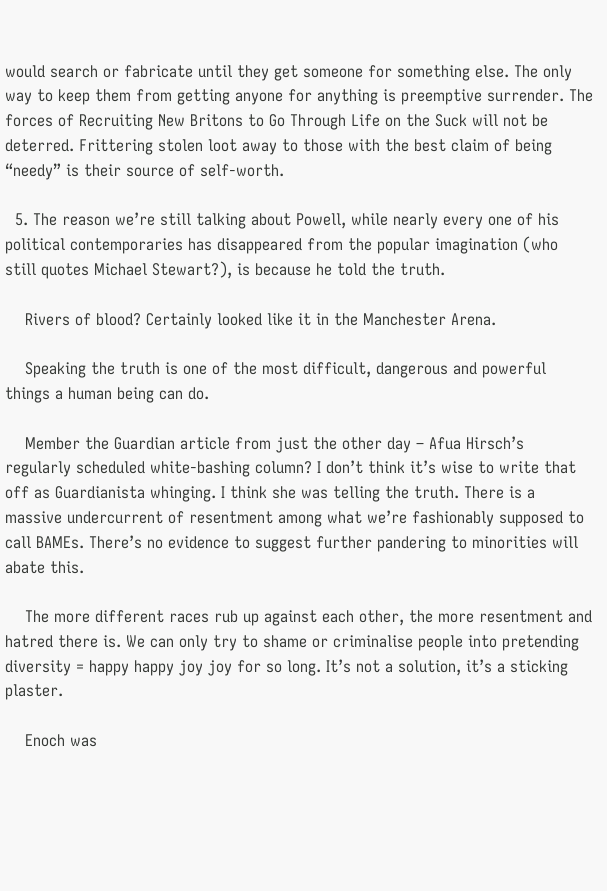would search or fabricate until they get someone for something else. The only way to keep them from getting anyone for anything is preemptive surrender. The forces of Recruiting New Britons to Go Through Life on the Suck will not be deterred. Frittering stolen loot away to those with the best claim of being “needy” is their source of self-worth.

  5. The reason we’re still talking about Powell, while nearly every one of his political contemporaries has disappeared from the popular imagination (who still quotes Michael Stewart?), is because he told the truth.

    Rivers of blood? Certainly looked like it in the Manchester Arena.

    Speaking the truth is one of the most difficult, dangerous and powerful things a human being can do.

    Member the Guardian article from just the other day – Afua Hirsch’s regularly scheduled white-bashing column? I don’t think it’s wise to write that off as Guardianista whinging. I think she was telling the truth. There is a massive undercurrent of resentment among what we’re fashionably supposed to call BAMEs. There’s no evidence to suggest further pandering to minorities will abate this.

    The more different races rub up against each other, the more resentment and hatred there is. We can only try to shame or criminalise people into pretending diversity = happy happy joy joy for so long. It’s not a solution, it’s a sticking plaster.

    Enoch was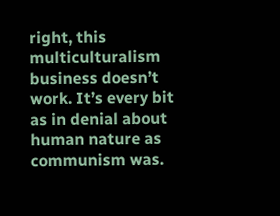right, this multiculturalism business doesn’t work. It’s every bit as in denial about human nature as communism was.